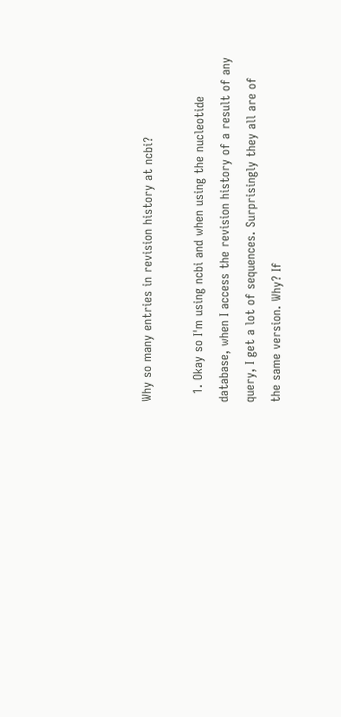Why so many entries in revision history at ncbi?

  1. Okay so I'm using ncbi and when using the nucleotide database, when I access the revision history of a result of any query, I get a lot of sequences. Surprisingly they all are of the same version. Why? If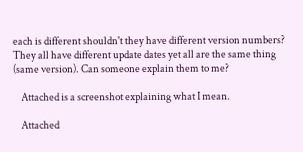each is different shouldn't they have different version numbers? They all have different update dates yet all are the same thing (same version). Can someone explain them to me?

    Attached is a screenshot explaining what I mean.

    Attached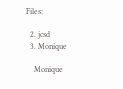Files:

  2. jcsd
  3. Monique

    Monique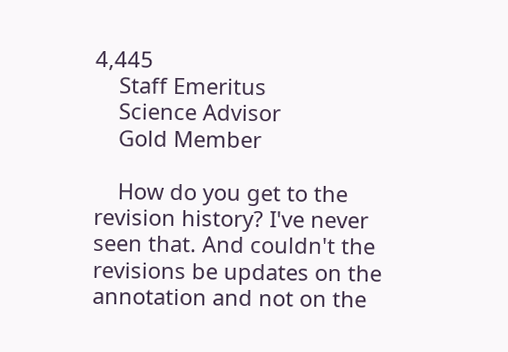4,445
    Staff Emeritus
    Science Advisor
    Gold Member

    How do you get to the revision history? I've never seen that. And couldn't the revisions be updates on the annotation and not on the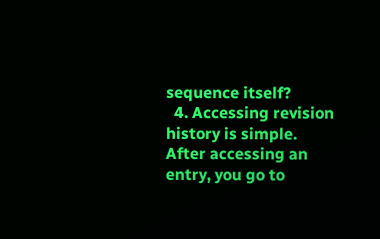sequence itself?
  4. Accessing revision history is simple. After accessing an entry, you go to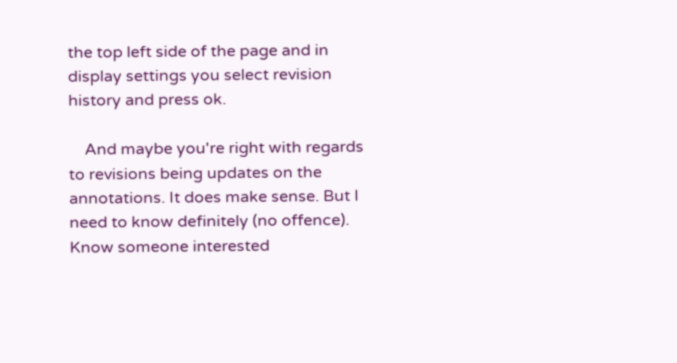the top left side of the page and in display settings you select revision history and press ok.

    And maybe you're right with regards to revisions being updates on the annotations. It does make sense. But I need to know definitely (no offence).
Know someone interested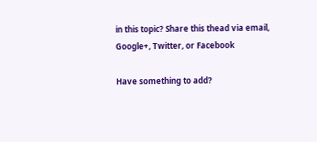in this topic? Share this thead via email, Google+, Twitter, or Facebook

Have something to add?